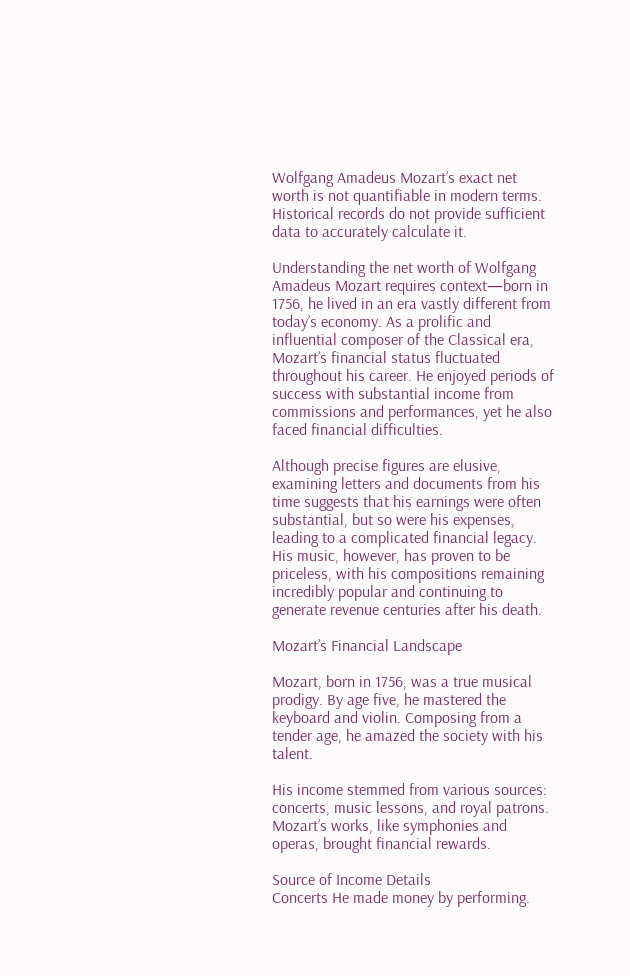Wolfgang Amadeus Mozart’s exact net worth is not quantifiable in modern terms. Historical records do not provide sufficient data to accurately calculate it.

Understanding the net worth of Wolfgang Amadeus Mozart requires context—born in 1756, he lived in an era vastly different from today’s economy. As a prolific and influential composer of the Classical era, Mozart’s financial status fluctuated throughout his career. He enjoyed periods of success with substantial income from commissions and performances, yet he also faced financial difficulties.

Although precise figures are elusive, examining letters and documents from his time suggests that his earnings were often substantial, but so were his expenses, leading to a complicated financial legacy. His music, however, has proven to be priceless, with his compositions remaining incredibly popular and continuing to generate revenue centuries after his death.

Mozart’s Financial Landscape

Mozart, born in 1756, was a true musical prodigy. By age five, he mastered the keyboard and violin. Composing from a tender age, he amazed the society with his talent.

His income stemmed from various sources: concerts, music lessons, and royal patrons. Mozart’s works, like symphonies and operas, brought financial rewards.

Source of Income Details
Concerts He made money by performing.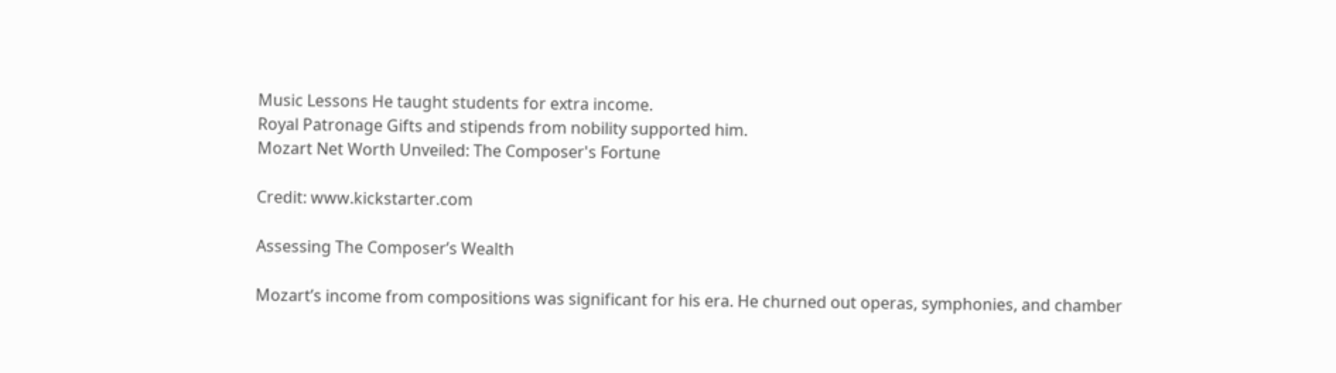Music Lessons He taught students for extra income.
Royal Patronage Gifts and stipends from nobility supported him.
Mozart Net Worth Unveiled: The Composer's Fortune

Credit: www.kickstarter.com

Assessing The Composer’s Wealth

Mozart’s income from compositions was significant for his era. He churned out operas, symphonies, and chamber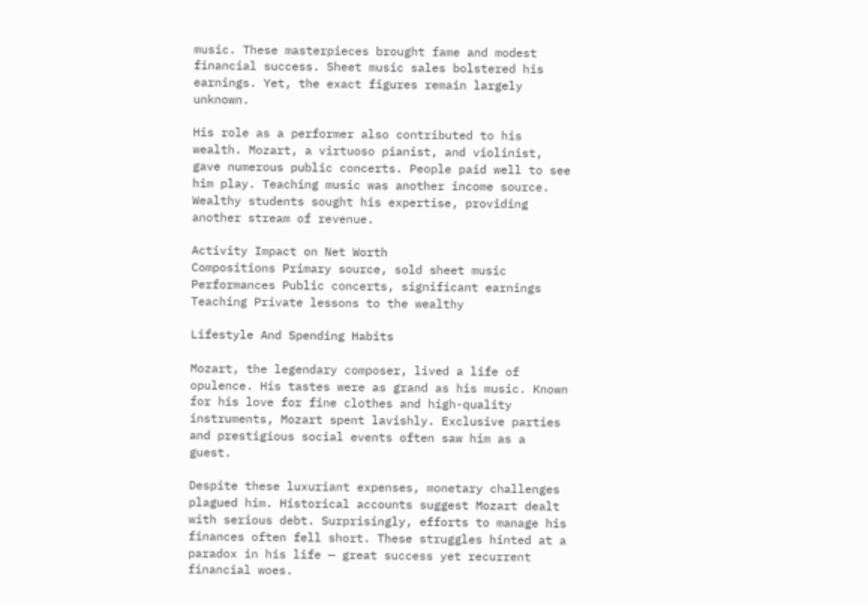music. These masterpieces brought fame and modest financial success. Sheet music sales bolstered his earnings. Yet, the exact figures remain largely unknown.

His role as a performer also contributed to his wealth. Mozart, a virtuoso pianist, and violinist, gave numerous public concerts. People paid well to see him play. Teaching music was another income source. Wealthy students sought his expertise, providing another stream of revenue.

Activity Impact on Net Worth
Compositions Primary source, sold sheet music
Performances Public concerts, significant earnings
Teaching Private lessons to the wealthy

Lifestyle And Spending Habits

Mozart, the legendary composer, lived a life of opulence. His tastes were as grand as his music. Known for his love for fine clothes and high-quality instruments, Mozart spent lavishly. Exclusive parties and prestigious social events often saw him as a guest.

Despite these luxuriant expenses, monetary challenges plagued him. Historical accounts suggest Mozart dealt with serious debt. Surprisingly, efforts to manage his finances often fell short. These struggles hinted at a paradox in his life — great success yet recurrent financial woes.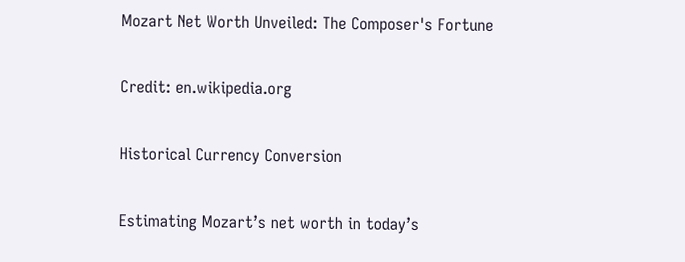Mozart Net Worth Unveiled: The Composer's Fortune

Credit: en.wikipedia.org

Historical Currency Conversion

Estimating Mozart’s net worth in today’s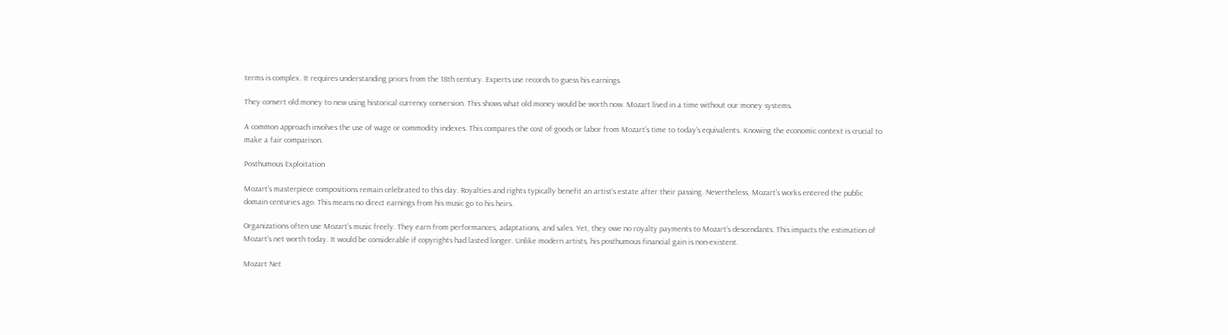terms is complex. It requires understanding prices from the 18th century. Experts use records to guess his earnings.

They convert old money to new using historical currency conversion. This shows what old money would be worth now. Mozart lived in a time without our money systems.

A common approach involves the use of wage or commodity indexes. This compares the cost of goods or labor from Mozart’s time to today’s equivalents. Knowing the economic context is crucial to make a fair comparison.

Posthumous Exploitation

Mozart’s masterpiece compositions remain celebrated to this day. Royalties and rights typically benefit an artist’s estate after their passing. Nevertheless, Mozart’s works entered the public domain centuries ago. This means no direct earnings from his music go to his heirs.

Organizations often use Mozart’s music freely. They earn from performances, adaptations, and sales. Yet, they owe no royalty payments to Mozart’s descendants. This impacts the estimation of Mozart’s net worth today. It would be considerable if copyrights had lasted longer. Unlike modern artists, his posthumous financial gain is non-existent.

Mozart Net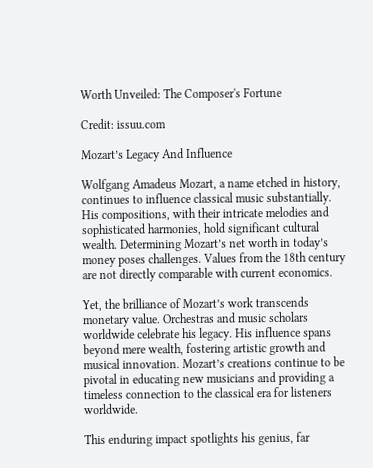Worth Unveiled: The Composer's Fortune

Credit: issuu.com

Mozart’s Legacy And Influence

Wolfgang Amadeus Mozart, a name etched in history, continues to influence classical music substantially. His compositions, with their intricate melodies and sophisticated harmonies, hold significant cultural wealth. Determining Mozart’s net worth in today’s money poses challenges. Values from the 18th century are not directly comparable with current economics.

Yet, the brilliance of Mozart’s work transcends monetary value. Orchestras and music scholars worldwide celebrate his legacy. His influence spans beyond mere wealth, fostering artistic growth and musical innovation. Mozart’s creations continue to be pivotal in educating new musicians and providing a timeless connection to the classical era for listeners worldwide.

This enduring impact spotlights his genius, far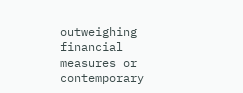outweighing financial measures or contemporary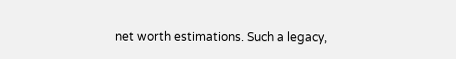net worth estimations. Such a legacy,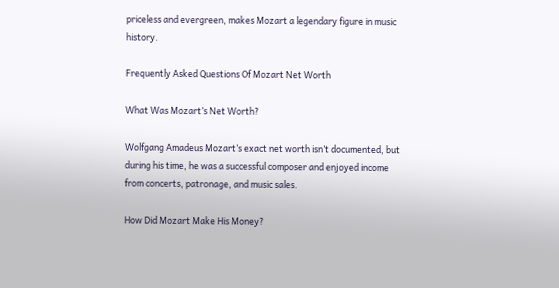priceless and evergreen, makes Mozart a legendary figure in music history.

Frequently Asked Questions Of Mozart Net Worth

What Was Mozart’s Net Worth?

Wolfgang Amadeus Mozart’s exact net worth isn’t documented, but during his time, he was a successful composer and enjoyed income from concerts, patronage, and music sales.

How Did Mozart Make His Money?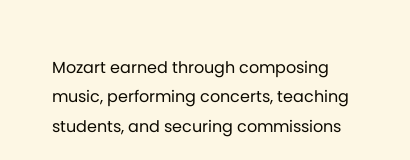Mozart earned through composing music, performing concerts, teaching students, and securing commissions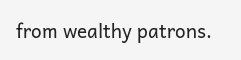from wealthy patrons.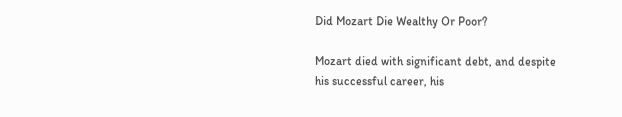Did Mozart Die Wealthy Or Poor?

Mozart died with significant debt, and despite his successful career, his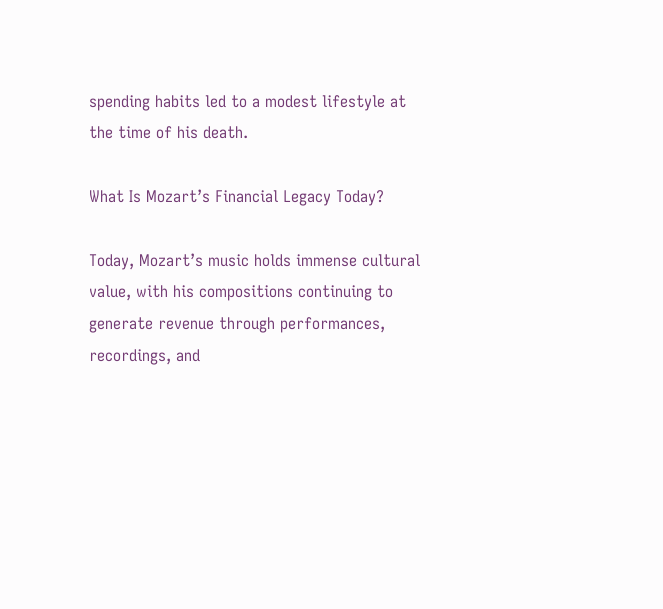spending habits led to a modest lifestyle at the time of his death.

What Is Mozart’s Financial Legacy Today?

Today, Mozart’s music holds immense cultural value, with his compositions continuing to generate revenue through performances, recordings, and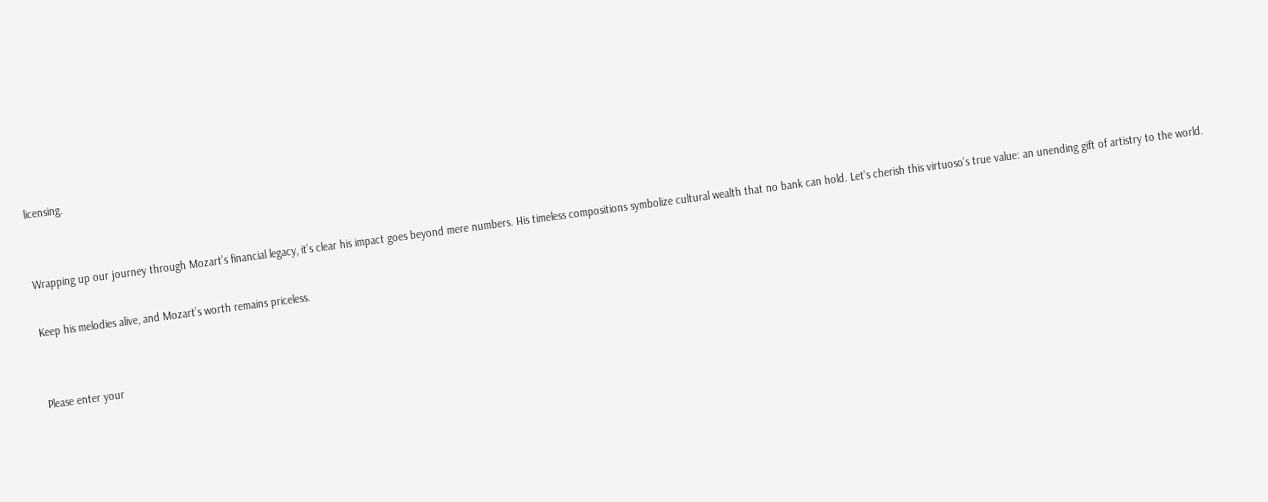licensing.


Wrapping up our journey through Mozart’s financial legacy, it’s clear his impact goes beyond mere numbers. His timeless compositions symbolize cultural wealth that no bank can hold. Let’s cherish this virtuoso’s true value: an unending gift of artistry to the world.

Keep his melodies alive, and Mozart’s worth remains priceless.


Please enter your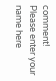comment!
Please enter your name here